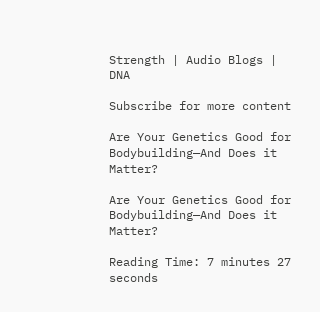Strength | Audio Blogs | DNA

Subscribe for more content

Are Your Genetics Good for Bodybuilding—And Does it Matter?

Are Your Genetics Good for Bodybuilding—And Does it Matter?

Reading Time: 7 minutes 27 seconds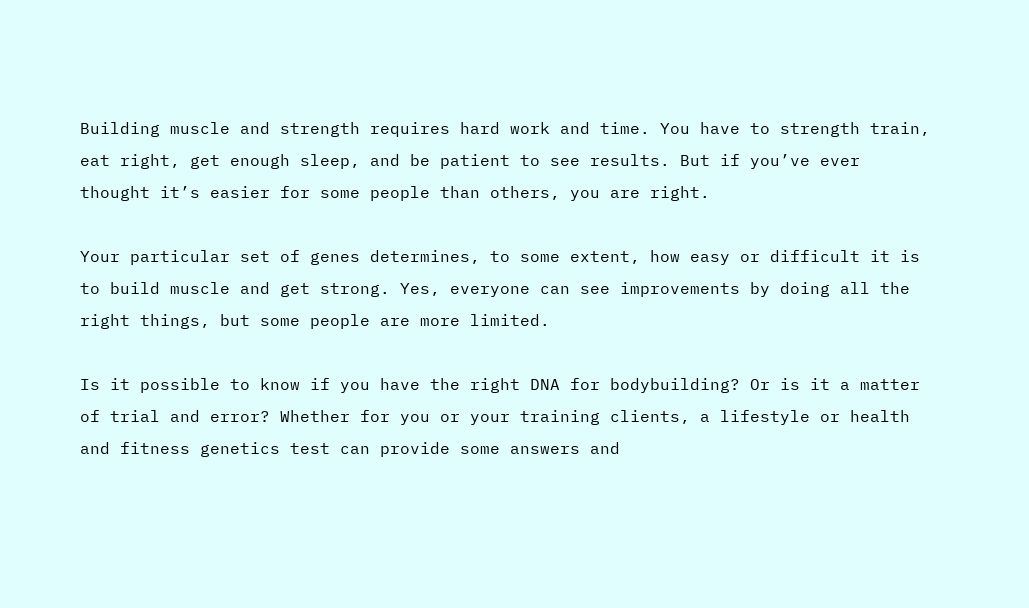Building muscle and strength requires hard work and time. You have to strength train, eat right, get enough sleep, and be patient to see results. But if you’ve ever thought it’s easier for some people than others, you are right.

Your particular set of genes determines, to some extent, how easy or difficult it is to build muscle and get strong. Yes, everyone can see improvements by doing all the right things, but some people are more limited.

Is it possible to know if you have the right DNA for bodybuilding? Or is it a matter of trial and error? Whether for you or your training clients, a lifestyle or health and fitness genetics test can provide some answers and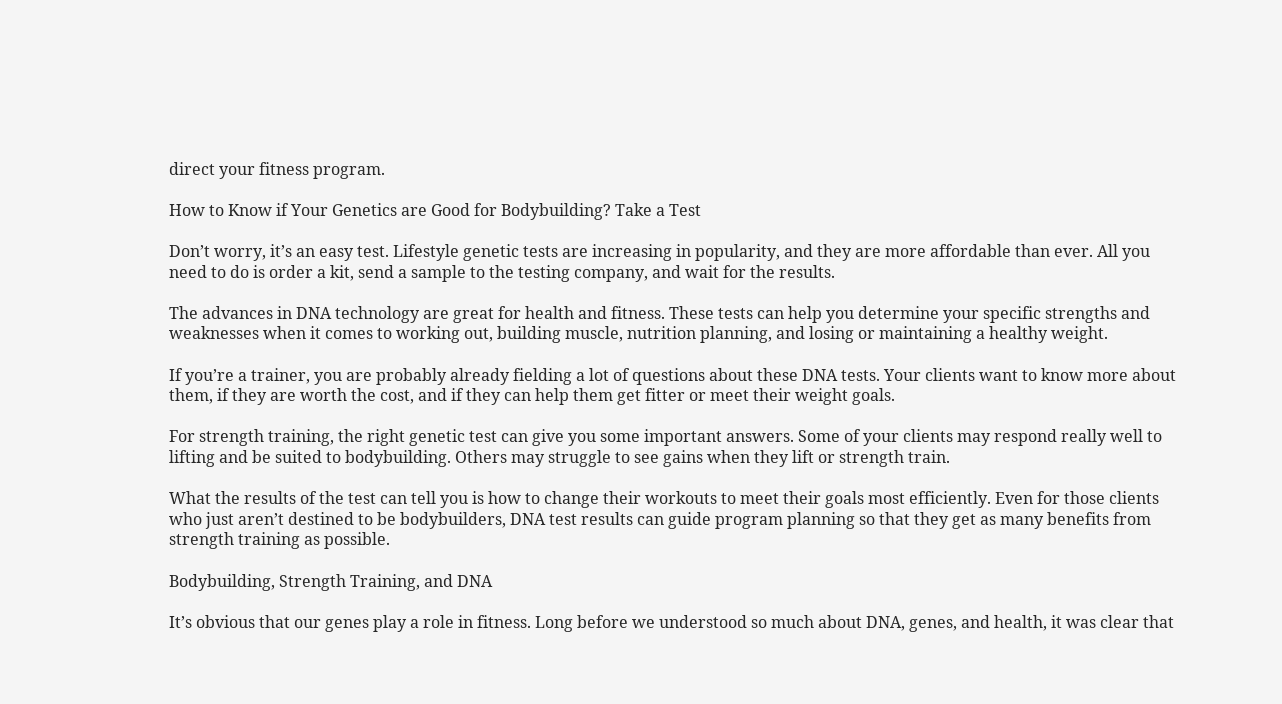direct your fitness program.

How to Know if Your Genetics are Good for Bodybuilding? Take a Test

Don’t worry, it’s an easy test. Lifestyle genetic tests are increasing in popularity, and they are more affordable than ever. All you need to do is order a kit, send a sample to the testing company, and wait for the results.

The advances in DNA technology are great for health and fitness. These tests can help you determine your specific strengths and weaknesses when it comes to working out, building muscle, nutrition planning, and losing or maintaining a healthy weight.

If you’re a trainer, you are probably already fielding a lot of questions about these DNA tests. Your clients want to know more about them, if they are worth the cost, and if they can help them get fitter or meet their weight goals.

For strength training, the right genetic test can give you some important answers. Some of your clients may respond really well to lifting and be suited to bodybuilding. Others may struggle to see gains when they lift or strength train.

What the results of the test can tell you is how to change their workouts to meet their goals most efficiently. Even for those clients who just aren’t destined to be bodybuilders, DNA test results can guide program planning so that they get as many benefits from strength training as possible.

Bodybuilding, Strength Training, and DNA

It’s obvious that our genes play a role in fitness. Long before we understood so much about DNA, genes, and health, it was clear that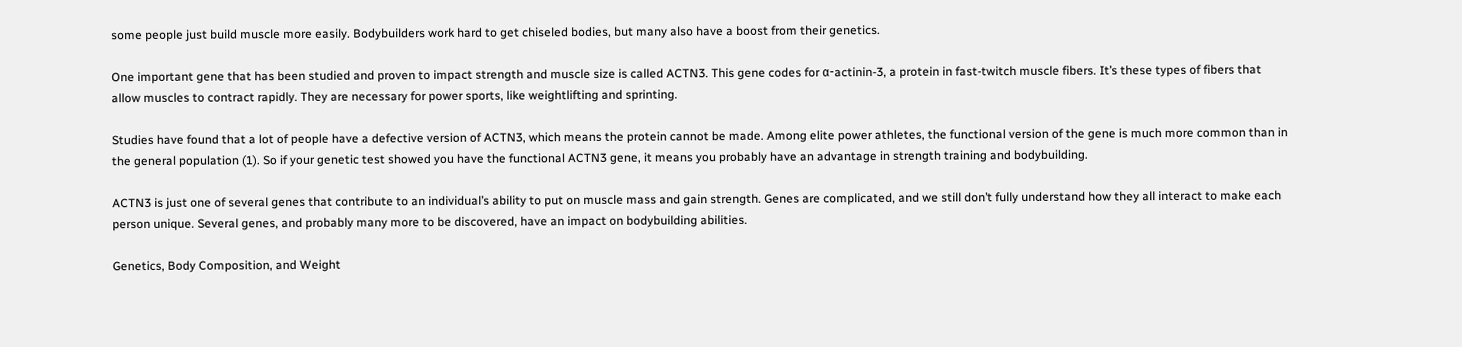some people just build muscle more easily. Bodybuilders work hard to get chiseled bodies, but many also have a boost from their genetics.

One important gene that has been studied and proven to impact strength and muscle size is called ACTN3. This gene codes for α-actinin-3, a protein in fast-twitch muscle fibers. It’s these types of fibers that allow muscles to contract rapidly. They are necessary for power sports, like weightlifting and sprinting.

Studies have found that a lot of people have a defective version of ACTN3, which means the protein cannot be made. Among elite power athletes, the functional version of the gene is much more common than in the general population (1). So if your genetic test showed you have the functional ACTN3 gene, it means you probably have an advantage in strength training and bodybuilding.

ACTN3 is just one of several genes that contribute to an individual’s ability to put on muscle mass and gain strength. Genes are complicated, and we still don’t fully understand how they all interact to make each person unique. Several genes, and probably many more to be discovered, have an impact on bodybuilding abilities.

Genetics, Body Composition, and Weight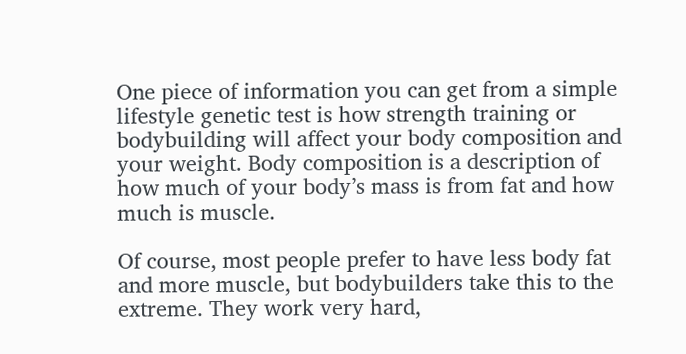One piece of information you can get from a simple lifestyle genetic test is how strength training or bodybuilding will affect your body composition and your weight. Body composition is a description of how much of your body’s mass is from fat and how much is muscle.

Of course, most people prefer to have less body fat and more muscle, but bodybuilders take this to the extreme. They work very hard,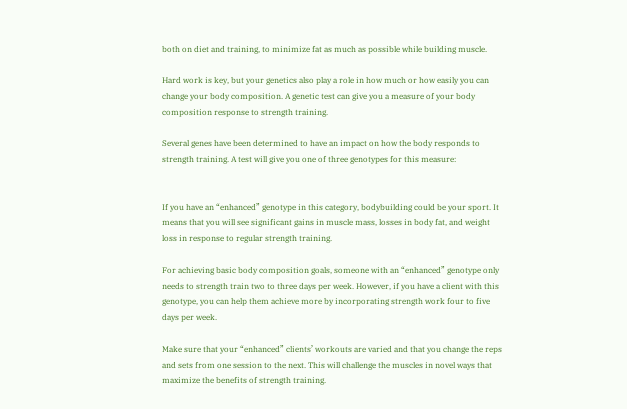both on diet and training, to minimize fat as much as possible while building muscle.

Hard work is key, but your genetics also play a role in how much or how easily you can change your body composition. A genetic test can give you a measure of your body composition response to strength training.

Several genes have been determined to have an impact on how the body responds to strength training. A test will give you one of three genotypes for this measure:


If you have an “enhanced” genotype in this category, bodybuilding could be your sport. It means that you will see significant gains in muscle mass, losses in body fat, and weight loss in response to regular strength training.

For achieving basic body composition goals, someone with an “enhanced” genotype only needs to strength train two to three days per week. However, if you have a client with this genotype, you can help them achieve more by incorporating strength work four to five days per week.

Make sure that your “enhanced” clients’ workouts are varied and that you change the reps and sets from one session to the next. This will challenge the muscles in novel ways that maximize the benefits of strength training.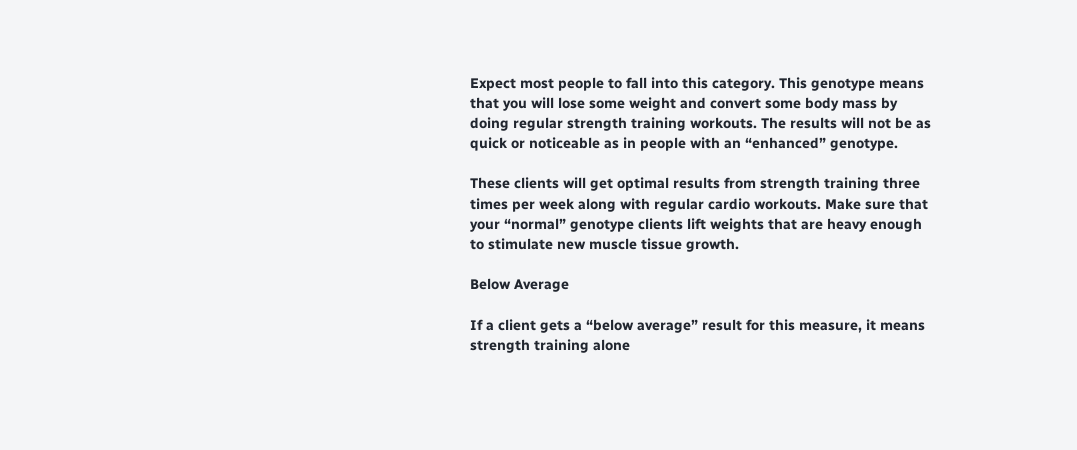Expect most people to fall into this category. This genotype means that you will lose some weight and convert some body mass by doing regular strength training workouts. The results will not be as quick or noticeable as in people with an “enhanced” genotype.

These clients will get optimal results from strength training three times per week along with regular cardio workouts. Make sure that your “normal” genotype clients lift weights that are heavy enough to stimulate new muscle tissue growth.

Below Average

If a client gets a “below average” result for this measure, it means strength training alone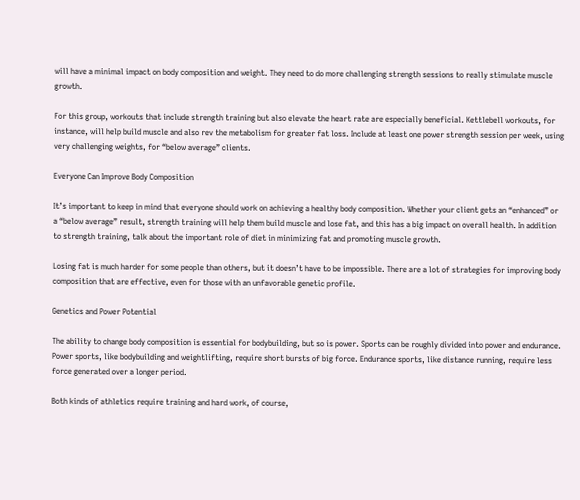will have a minimal impact on body composition and weight. They need to do more challenging strength sessions to really stimulate muscle growth.

For this group, workouts that include strength training but also elevate the heart rate are especially beneficial. Kettlebell workouts, for instance, will help build muscle and also rev the metabolism for greater fat loss. Include at least one power strength session per week, using very challenging weights, for “below average” clients.

Everyone Can Improve Body Composition

It’s important to keep in mind that everyone should work on achieving a healthy body composition. Whether your client gets an “enhanced” or a “below average” result, strength training will help them build muscle and lose fat, and this has a big impact on overall health. In addition to strength training, talk about the important role of diet in minimizing fat and promoting muscle growth.

Losing fat is much harder for some people than others, but it doesn’t have to be impossible. There are a lot of strategies for improving body composition that are effective, even for those with an unfavorable genetic profile.

Genetics and Power Potential

The ability to change body composition is essential for bodybuilding, but so is power. Sports can be roughly divided into power and endurance. Power sports, like bodybuilding and weightlifting, require short bursts of big force. Endurance sports, like distance running, require less force generated over a longer period.

Both kinds of athletics require training and hard work, of course,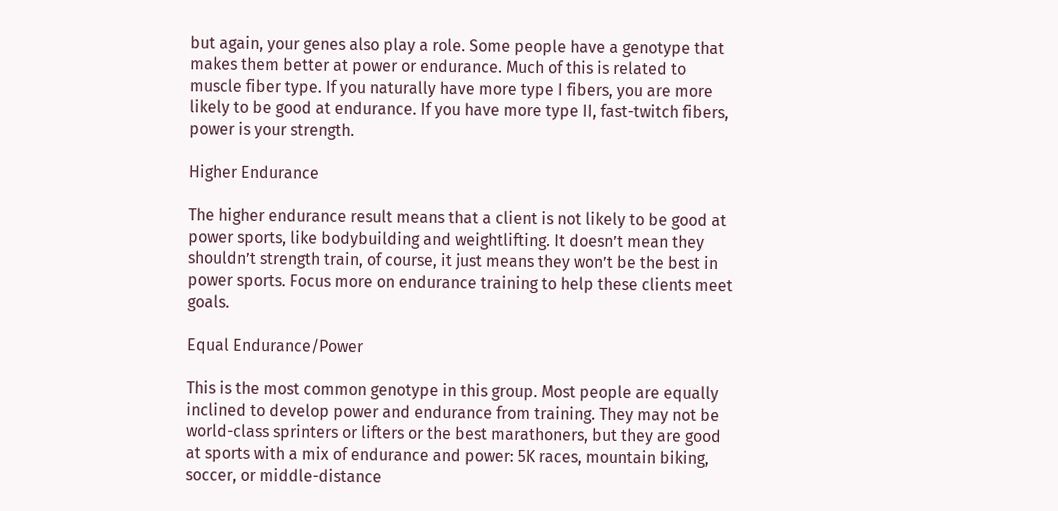but again, your genes also play a role. Some people have a genotype that makes them better at power or endurance. Much of this is related to muscle fiber type. If you naturally have more type I fibers, you are more likely to be good at endurance. If you have more type II, fast-twitch fibers, power is your strength.

Higher Endurance

The higher endurance result means that a client is not likely to be good at power sports, like bodybuilding and weightlifting. It doesn’t mean they shouldn’t strength train, of course, it just means they won’t be the best in power sports. Focus more on endurance training to help these clients meet goals.

Equal Endurance/Power

This is the most common genotype in this group. Most people are equally inclined to develop power and endurance from training. They may not be world-class sprinters or lifters or the best marathoners, but they are good at sports with a mix of endurance and power: 5K races, mountain biking, soccer, or middle-distance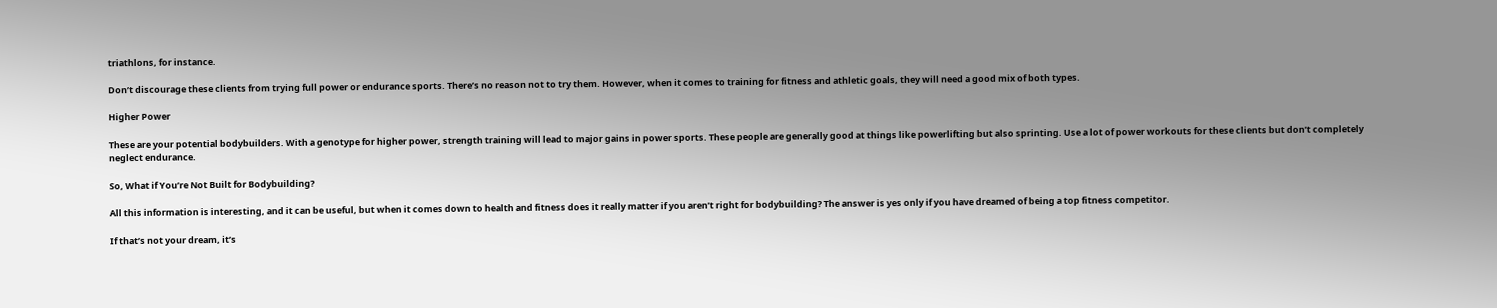triathlons, for instance.

Don’t discourage these clients from trying full power or endurance sports. There’s no reason not to try them. However, when it comes to training for fitness and athletic goals, they will need a good mix of both types.

Higher Power

These are your potential bodybuilders. With a genotype for higher power, strength training will lead to major gains in power sports. These people are generally good at things like powerlifting but also sprinting. Use a lot of power workouts for these clients but don’t completely neglect endurance.

So, What if You’re Not Built for Bodybuilding?

All this information is interesting, and it can be useful, but when it comes down to health and fitness does it really matter if you aren’t right for bodybuilding? The answer is yes only if you have dreamed of being a top fitness competitor.

If that’s not your dream, it’s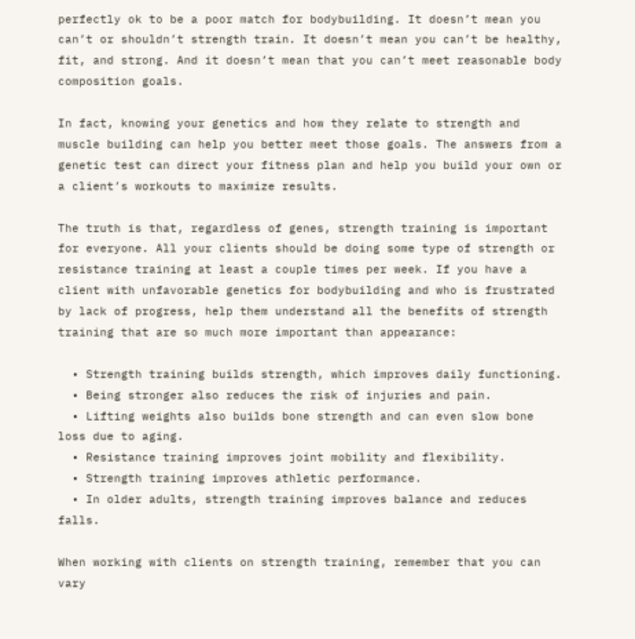perfectly ok to be a poor match for bodybuilding. It doesn’t mean you can’t or shouldn’t strength train. It doesn’t mean you can’t be healthy, fit, and strong. And it doesn’t mean that you can’t meet reasonable body composition goals.

In fact, knowing your genetics and how they relate to strength and muscle building can help you better meet those goals. The answers from a genetic test can direct your fitness plan and help you build your own or a client’s workouts to maximize results.

The truth is that, regardless of genes, strength training is important for everyone. All your clients should be doing some type of strength or resistance training at least a couple times per week. If you have a client with unfavorable genetics for bodybuilding and who is frustrated by lack of progress, help them understand all the benefits of strength training that are so much more important than appearance:

  • Strength training builds strength, which improves daily functioning.
  • Being stronger also reduces the risk of injuries and pain.
  • Lifting weights also builds bone strength and can even slow bone loss due to aging.
  • Resistance training improves joint mobility and flexibility.
  • Strength training improves athletic performance.
  • In older adults, strength training improves balance and reduces falls.

When working with clients on strength training, remember that you can vary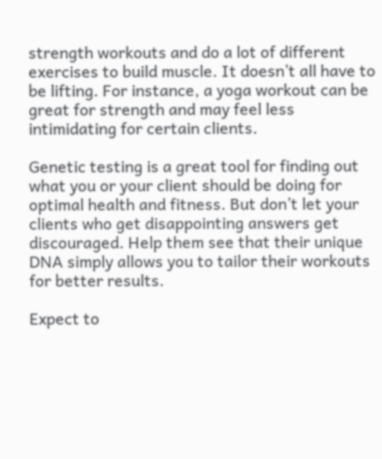strength workouts and do a lot of different exercises to build muscle. It doesn’t all have to be lifting. For instance, a yoga workout can be great for strength and may feel less intimidating for certain clients.

Genetic testing is a great tool for finding out what you or your client should be doing for optimal health and fitness. But don’t let your clients who get disappointing answers get discouraged. Help them see that their unique DNA simply allows you to tailor their workouts for better results.

Expect to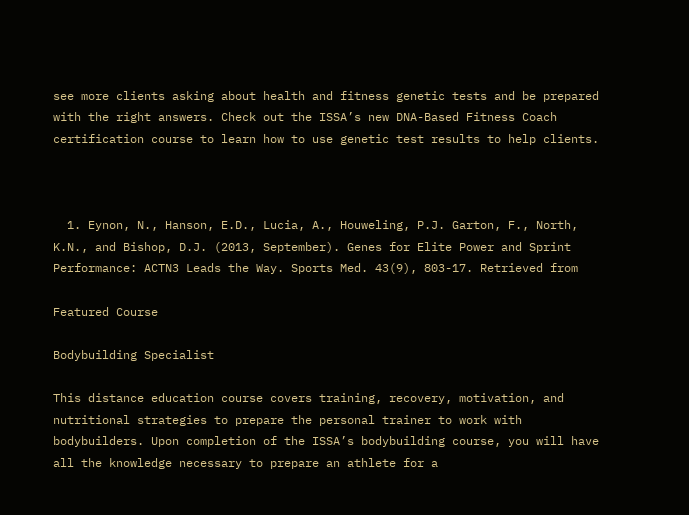see more clients asking about health and fitness genetic tests and be prepared with the right answers. Check out the ISSA’s new DNA-Based Fitness Coach certification course to learn how to use genetic test results to help clients.



  1. Eynon, N., Hanson, E.D., Lucia, A., Houweling, P.J. Garton, F., North, K.N., and Bishop, D.J. (2013, September). Genes for Elite Power and Sprint Performance: ACTN3 Leads the Way. Sports Med. 43(9), 803-17. Retrieved from

Featured Course

Bodybuilding Specialist

This distance education course covers training, recovery, motivation, and nutritional strategies to prepare the personal trainer to work with bodybuilders. Upon completion of the ISSA’s bodybuilding course, you will have all the knowledge necessary to prepare an athlete for a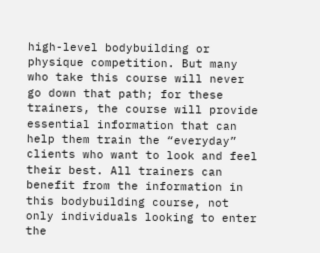high-level bodybuilding or physique competition. But many who take this course will never go down that path; for these trainers, the course will provide essential information that can help them train the “everyday” clients who want to look and feel their best. All trainers can benefit from the information in this bodybuilding course, not only individuals looking to enter the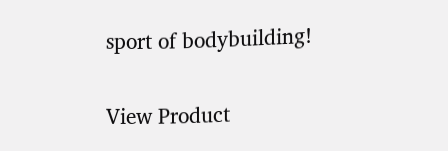sport of bodybuilding!

View Product